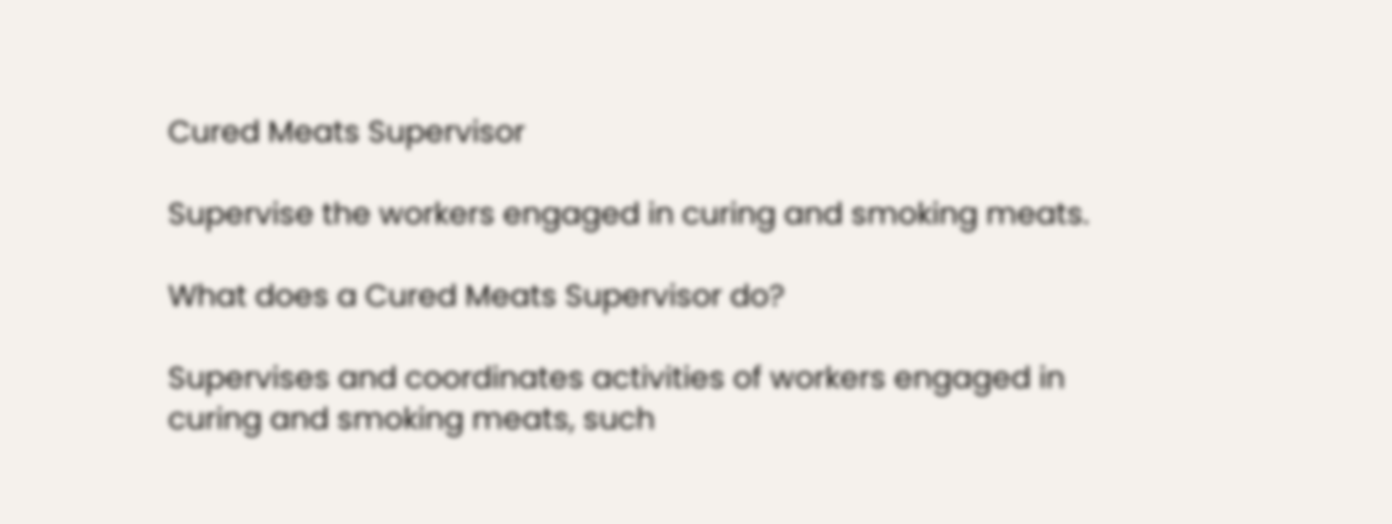Cured Meats Supervisor

Supervise the workers engaged in curing and smoking meats.

What does a Cured Meats Supervisor do?

Supervises and coordinates activities of workers engaged in curing and smoking meats, such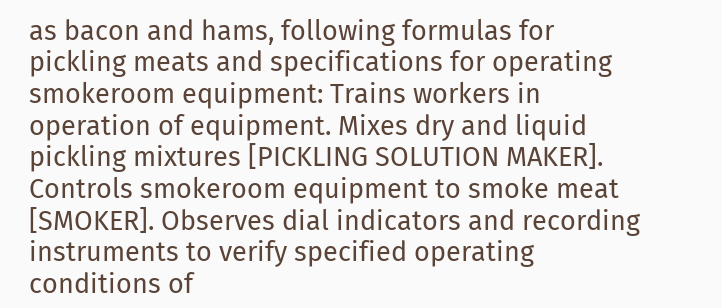as bacon and hams, following formulas for pickling meats and specifications for operating smokeroom equipment: Trains workers in operation of equipment. Mixes dry and liquid pickling mixtures [PICKLING SOLUTION MAKER]. Controls smokeroom equipment to smoke meat [SMOKER]. Observes dial indicators and recording instruments to verify specified operating conditions of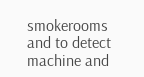smokerooms and to detect machine and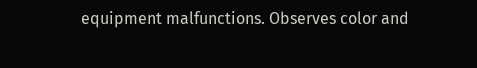equipment malfunctions. Observes color and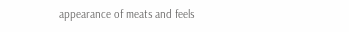appearance of meats and feels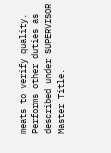meats to verify quality. Performs other duties as described under SUPERVISOR Master Title.